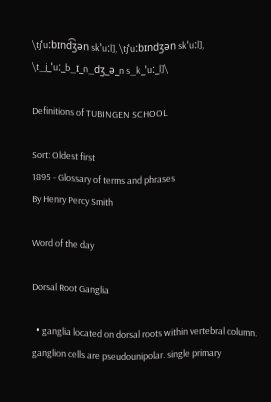\tjˈuːbɪnd͡ʒən skˈuːl], \tjˈuːbɪndʒən skˈuːl], \t_j_ˈuː_b_ɪ_n_dʒ_ə_n s_k_ˈuː_l]\

Definitions of TUBINGEN SCHOOL

Sort: Oldest first
1895 - Glossary of terms and phrases
By Henry Percy Smith

Word of the day

Dorsal Root Ganglia

  • ganglia located on dorsal roots within vertebral column. ganglion cells are pseudounipolar. single primary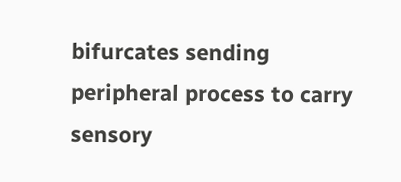bifurcates sending peripheral process to carry sensory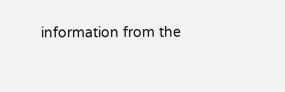information from the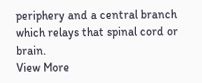periphery and a central branch which relays that spinal cord or brain.
View More